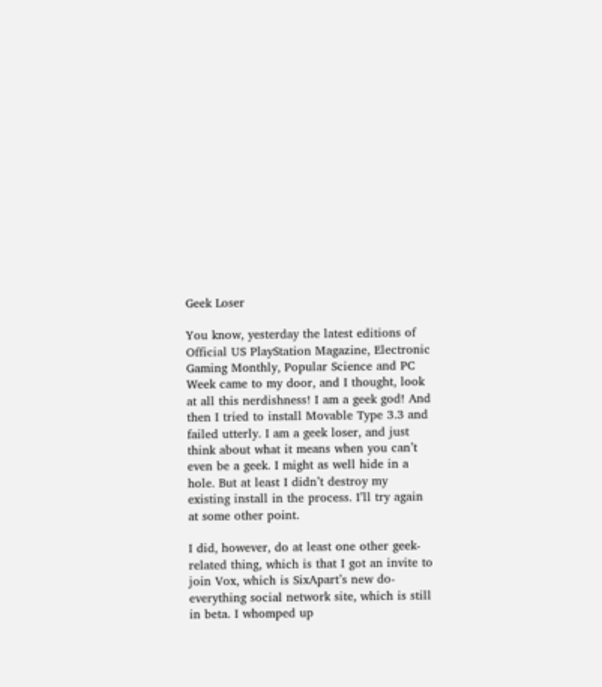Geek Loser

You know, yesterday the latest editions of Official US PlayStation Magazine, Electronic Gaming Monthly, Popular Science and PC Week came to my door, and I thought, look at all this nerdishness! I am a geek god! And then I tried to install Movable Type 3.3 and failed utterly. I am a geek loser, and just think about what it means when you can’t even be a geek. I might as well hide in a hole. But at least I didn’t destroy my existing install in the process. I’ll try again at some other point.

I did, however, do at least one other geek-related thing, which is that I got an invite to join Vox, which is SixApart’s new do-everything social network site, which is still in beta. I whomped up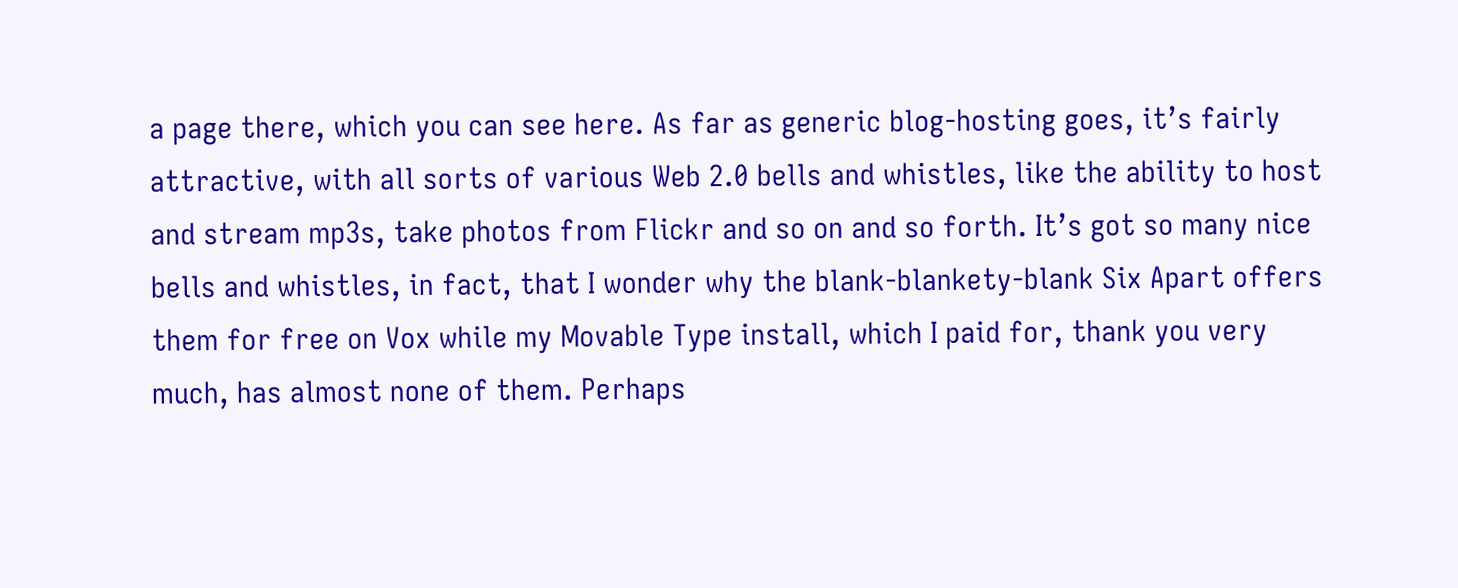a page there, which you can see here. As far as generic blog-hosting goes, it’s fairly attractive, with all sorts of various Web 2.0 bells and whistles, like the ability to host and stream mp3s, take photos from Flickr and so on and so forth. It’s got so many nice bells and whistles, in fact, that I wonder why the blank-blankety-blank Six Apart offers them for free on Vox while my Movable Type install, which I paid for, thank you very much, has almost none of them. Perhaps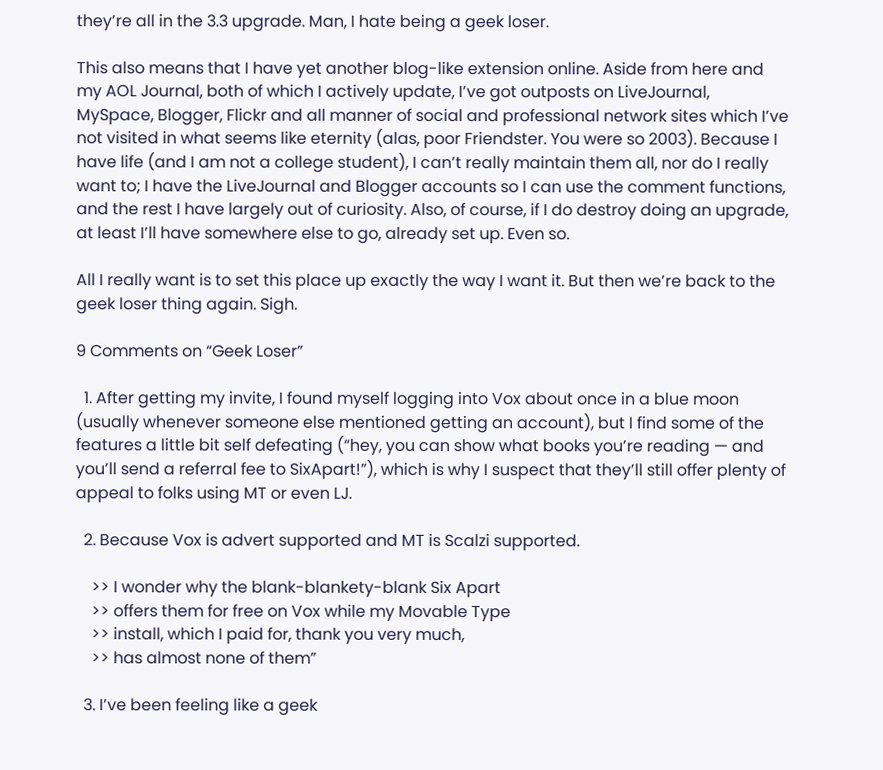they’re all in the 3.3 upgrade. Man, I hate being a geek loser.

This also means that I have yet another blog-like extension online. Aside from here and my AOL Journal, both of which I actively update, I’ve got outposts on LiveJournal, MySpace, Blogger, Flickr and all manner of social and professional network sites which I’ve not visited in what seems like eternity (alas, poor Friendster. You were so 2003). Because I have life (and I am not a college student), I can’t really maintain them all, nor do I really want to; I have the LiveJournal and Blogger accounts so I can use the comment functions, and the rest I have largely out of curiosity. Also, of course, if I do destroy doing an upgrade, at least I’ll have somewhere else to go, already set up. Even so.

All I really want is to set this place up exactly the way I want it. But then we’re back to the geek loser thing again. Sigh.

9 Comments on “Geek Loser”

  1. After getting my invite, I found myself logging into Vox about once in a blue moon (usually whenever someone else mentioned getting an account), but I find some of the features a little bit self defeating (“hey, you can show what books you’re reading — and you’ll send a referral fee to SixApart!”), which is why I suspect that they’ll still offer plenty of appeal to folks using MT or even LJ.

  2. Because Vox is advert supported and MT is Scalzi supported.

    >> I wonder why the blank-blankety-blank Six Apart
    >> offers them for free on Vox while my Movable Type
    >> install, which I paid for, thank you very much,
    >> has almost none of them”

  3. I’ve been feeling like a geek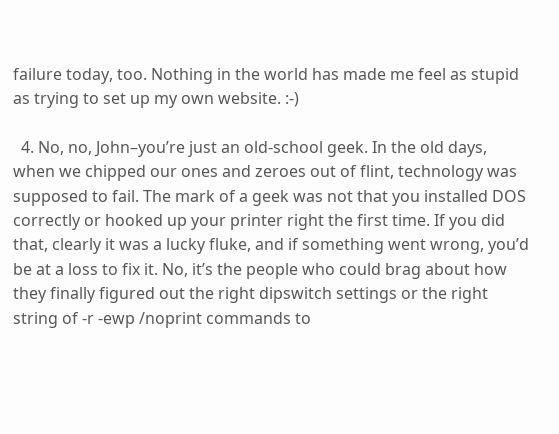failure today, too. Nothing in the world has made me feel as stupid as trying to set up my own website. :-)

  4. No, no, John–you’re just an old-school geek. In the old days, when we chipped our ones and zeroes out of flint, technology was supposed to fail. The mark of a geek was not that you installed DOS correctly or hooked up your printer right the first time. If you did that, clearly it was a lucky fluke, and if something went wrong, you’d be at a loss to fix it. No, it’s the people who could brag about how they finally figured out the right dipswitch settings or the right string of -r -ewp /noprint commands to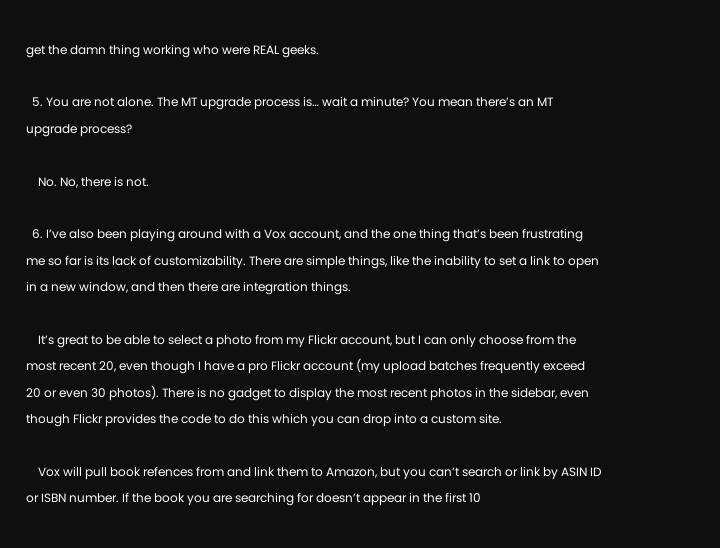get the damn thing working who were REAL geeks.

  5. You are not alone. The MT upgrade process is… wait a minute? You mean there’s an MT upgrade process?

    No. No, there is not.

  6. I’ve also been playing around with a Vox account, and the one thing that’s been frustrating me so far is its lack of customizability. There are simple things, like the inability to set a link to open in a new window, and then there are integration things.

    It’s great to be able to select a photo from my Flickr account, but I can only choose from the most recent 20, even though I have a pro Flickr account (my upload batches frequently exceed 20 or even 30 photos). There is no gadget to display the most recent photos in the sidebar, even though Flickr provides the code to do this which you can drop into a custom site.

    Vox will pull book refences from and link them to Amazon, but you can’t search or link by ASIN ID or ISBN number. If the book you are searching for doesn’t appear in the first 10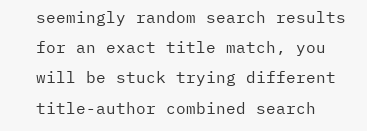seemingly random search results for an exact title match, you will be stuck trying different title-author combined search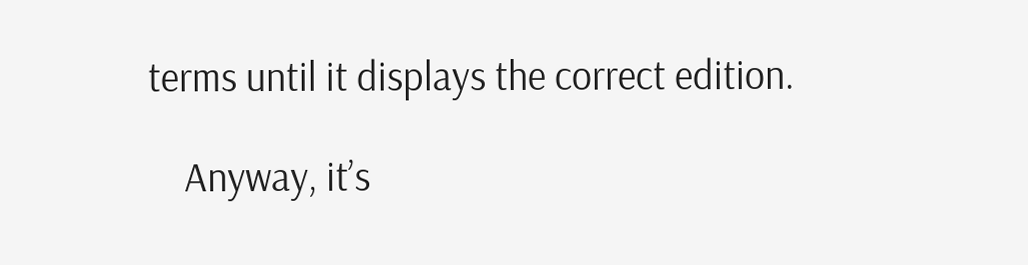terms until it displays the correct edition.

    Anyway, it’s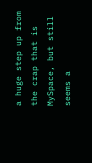a huge step up from the crap that is MySpace, but still seems a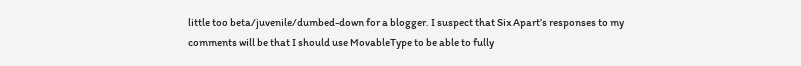little too beta/juvenile/dumbed-down for a blogger. I suspect that Six Apart’s responses to my comments will be that I should use MovableType to be able to fully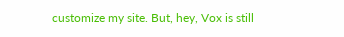customize my site. But, hey, Vox is still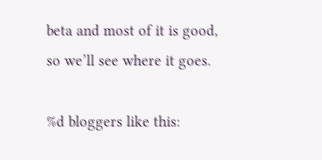beta and most of it is good, so we’ll see where it goes.

%d bloggers like this: